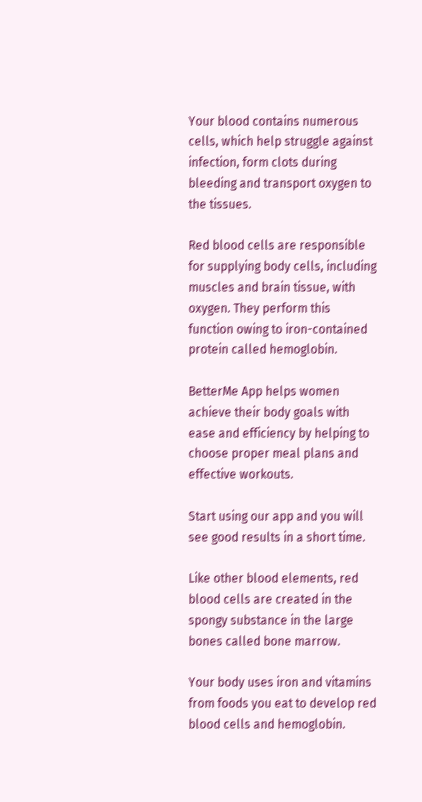Your blood contains numerous cells, which help struggle against infection, form clots during bleeding and transport oxygen to the tissues.

Red blood cells are responsible for supplying body cells, including muscles and brain tissue, with oxygen. They perform this function owing to iron-contained protein called hemoglobin.

BetterMe App helps women achieve their body goals with ease and efficiency by helping to choose proper meal plans and effective workouts.

Start using our app and you will see good results in a short time.

Like other blood elements, red blood cells are created in the spongy substance in the large bones called bone marrow.

Your body uses iron and vitamins from foods you eat to develop red blood cells and hemoglobin.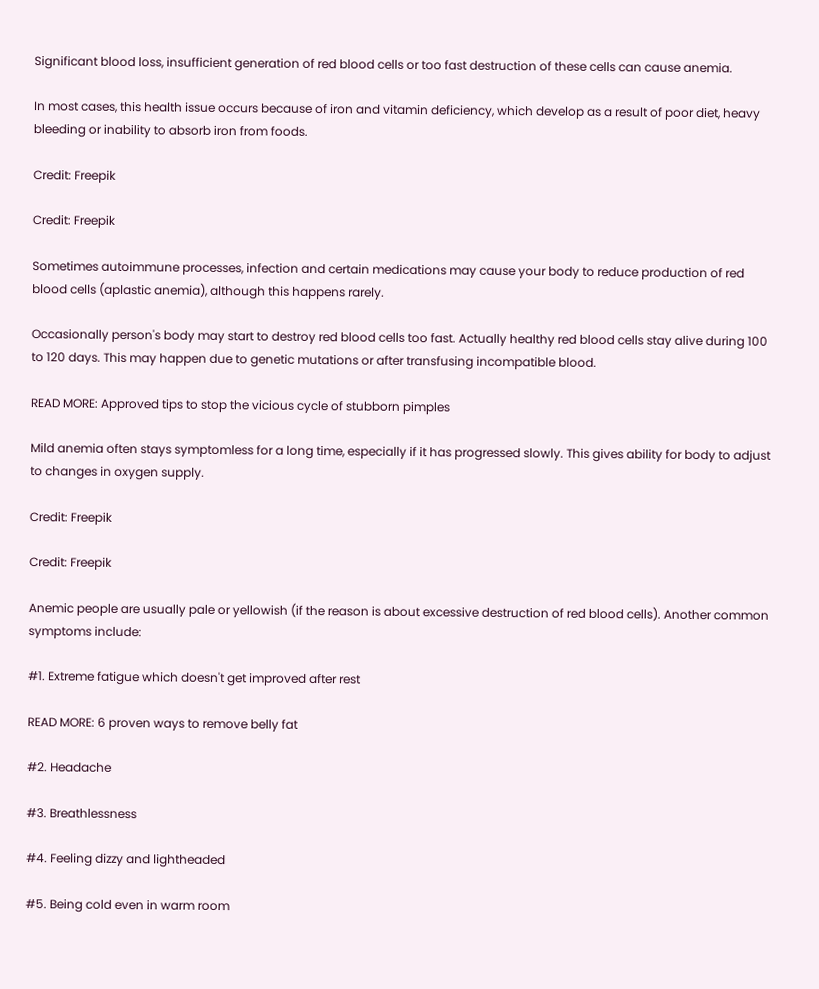Significant blood loss, insufficient generation of red blood cells or too fast destruction of these cells can cause anemia.

In most cases, this health issue occurs because of iron and vitamin deficiency, which develop as a result of poor diet, heavy bleeding or inability to absorb iron from foods.

Credit: Freepik

Credit: Freepik

Sometimes autoimmune processes, infection and certain medications may cause your body to reduce production of red blood cells (aplastic anemia), although this happens rarely.

Occasionally person's body may start to destroy red blood cells too fast. Actually healthy red blood cells stay alive during 100 to 120 days. This may happen due to genetic mutations or after transfusing incompatible blood.

READ MORE: Approved tips to stop the vicious cycle of stubborn pimples

Mild anemia often stays symptomless for a long time, especially if it has progressed slowly. This gives ability for body to adjust to changes in oxygen supply.

Credit: Freepik

Credit: Freepik

Anemic people are usually pale or yellowish (if the reason is about excessive destruction of red blood cells). Another common symptoms include:

#1. Extreme fatigue which doesn't get improved after rest

READ MORE: 6 proven ways to remove belly fat

#2. Headache

#3. Breathlessness

#4. Feeling dizzy and lightheaded

#5. Being cold even in warm room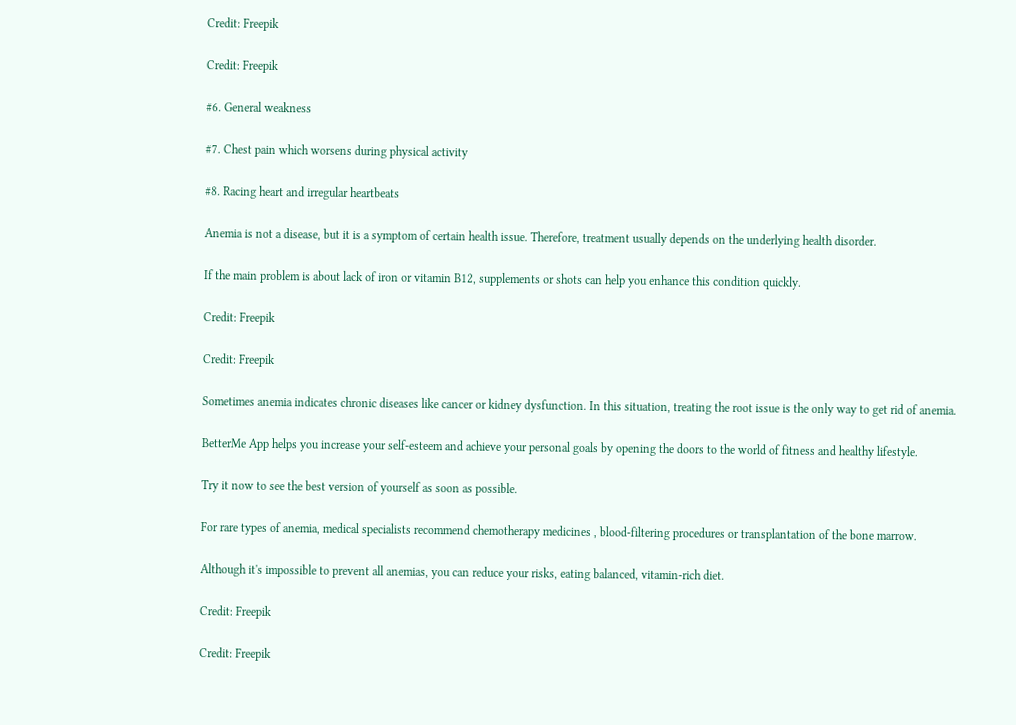Credit: Freepik

Credit: Freepik

#6. General weakness

#7. Chest pain which worsens during physical activity

#8. Racing heart and irregular heartbeats

Anemia is not a disease, but it is a symptom of certain health issue. Therefore, treatment usually depends on the underlying health disorder.

If the main problem is about lack of iron or vitamin B12, supplements or shots can help you enhance this condition quickly.

Credit: Freepik

Credit: Freepik

Sometimes anemia indicates chronic diseases like cancer or kidney dysfunction. In this situation, treating the root issue is the only way to get rid of anemia.

BetterMe App helps you increase your self-esteem and achieve your personal goals by opening the doors to the world of fitness and healthy lifestyle.

Try it now to see the best version of yourself as soon as possible.

For rare types of anemia, medical specialists recommend chemotherapy medicines , blood-filtering procedures or transplantation of the bone marrow.

Although it's impossible to prevent all anemias, you can reduce your risks, eating balanced, vitamin-rich diet.

Credit: Freepik

Credit: Freepik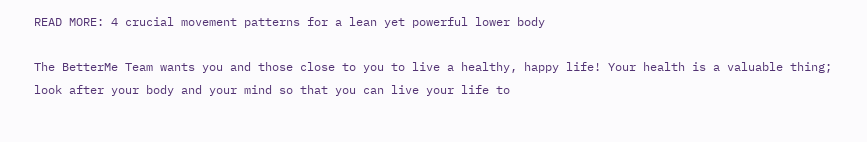READ MORE: 4 crucial movement patterns for a lean yet powerful lower body

The BetterMe Team wants you and those close to you to live a healthy, happy life! Your health is a valuable thing; look after your body and your mind so that you can live your life to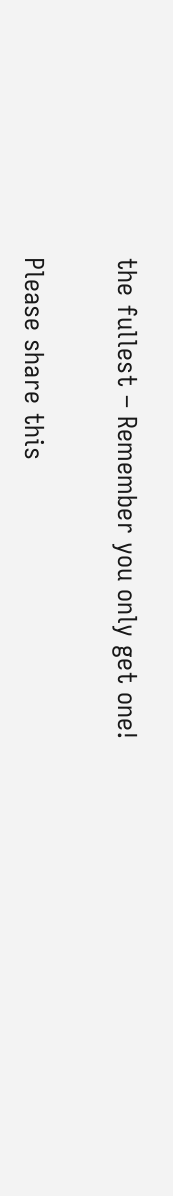the fullest – Remember you only get one!

Please share this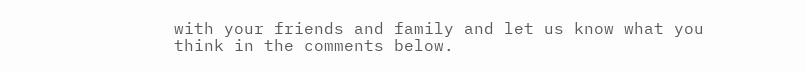with your friends and family and let us know what you think in the comments below.